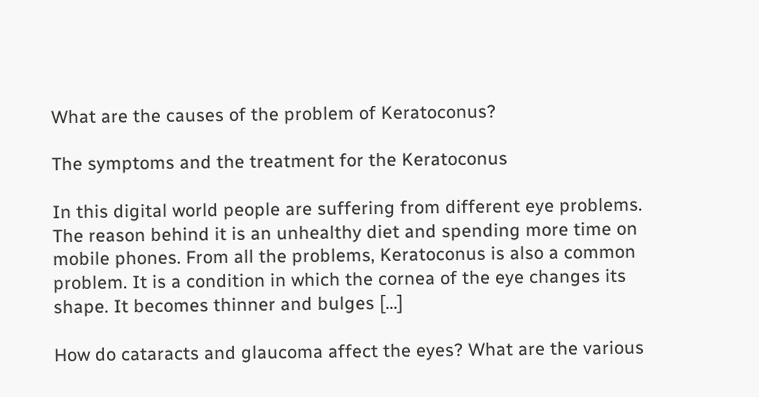What are the causes of the problem of Keratoconus?

The symptoms and the treatment for the Keratoconus

In this digital world people are suffering from different eye problems. The reason behind it is an unhealthy diet and spending more time on mobile phones. From all the problems, Keratoconus is also a common problem. It is a condition in which the cornea of the eye changes its shape. It becomes thinner and bulges […]

How do cataracts and glaucoma affect the eyes? What are the various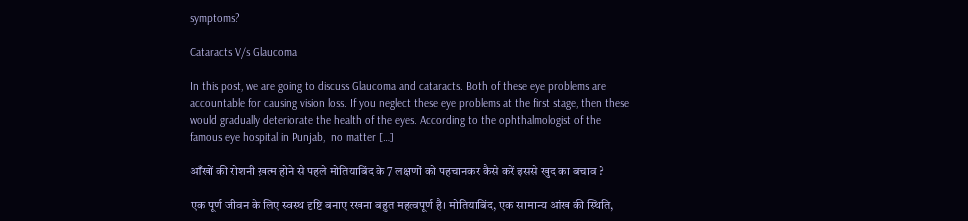symptoms?

Cataracts V/s Glaucoma

In this post, we are going to discuss Glaucoma and cataracts. Both of these eye problems are accountable for causing vision loss. If you neglect these eye problems at the first stage, then these would gradually deteriorate the health of the eyes. According to the ophthalmologist of the famous eye hospital in Punjab,  no matter […]

आँखों की रोशनी ख़त्म होने से पहले मोतियाबिंद के 7 लक्षणों को पहचानकर कैसे करें इससे खुद का बचाव ?

एक पूर्ण जीवन के लिए स्वस्थ दृष्टि बनाए रखना बहुत महत्वपूर्ण है। मोतियाबिंद, एक सामान्य आंख की स्थिति,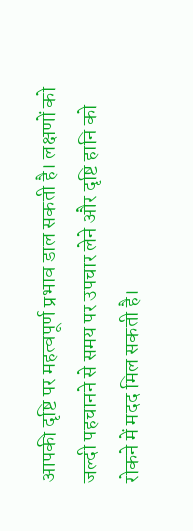आपकी दृष्टि पर महत्वपूर्ण प्रभाव डाल सकती है। लक्षणों को जल्दी पहचानने से समय पर उपचार लेने और दृष्टि हानि को रोकने में मदद मिल सकती है।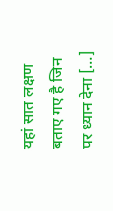यहां सात लक्षण बताए गए है जिन पर ध्यान देना […]